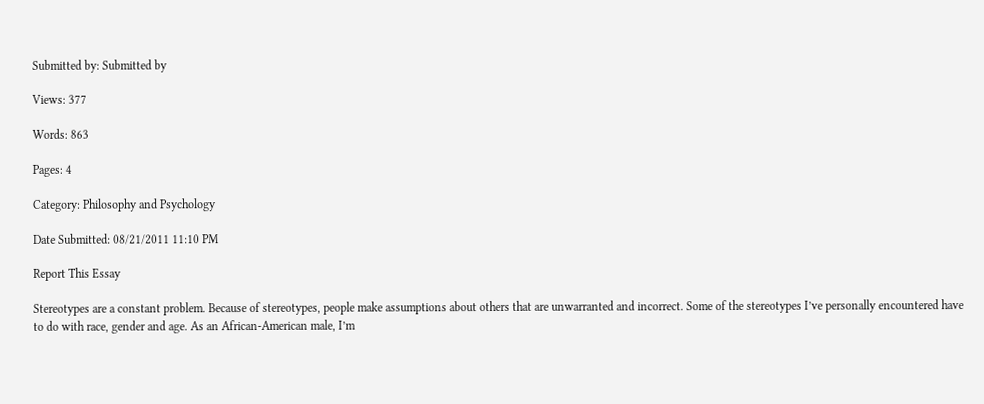Submitted by: Submitted by

Views: 377

Words: 863

Pages: 4

Category: Philosophy and Psychology

Date Submitted: 08/21/2011 11:10 PM

Report This Essay

Stereotypes are a constant problem. Because of stereotypes, people make assumptions about others that are unwarranted and incorrect. Some of the stereotypes I’ve personally encountered have to do with race, gender and age. As an African-American male, I’m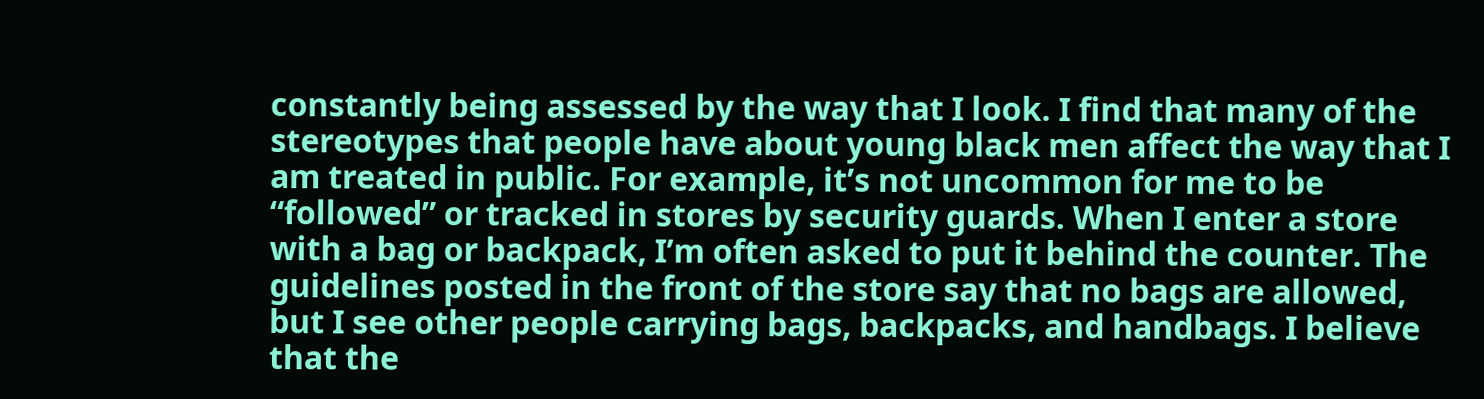constantly being assessed by the way that I look. I find that many of the stereotypes that people have about young black men affect the way that I am treated in public. For example, it’s not uncommon for me to be “followed” or tracked in stores by security guards. When I enter a store with a bag or backpack, I’m often asked to put it behind the counter. The guidelines posted in the front of the store say that no bags are allowed, but I see other people carrying bags, backpacks, and handbags. I believe that the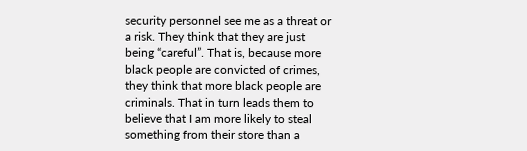security personnel see me as a threat or a risk. They think that they are just being “careful”. That is, because more black people are convicted of crimes, they think that more black people are criminals. That in turn leads them to believe that I am more likely to steal something from their store than a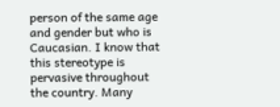person of the same age and gender but who is Caucasian. I know that this stereotype is pervasive throughout the country. Many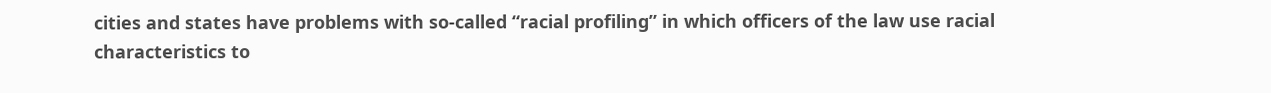cities and states have problems with so-called “racial profiling” in which officers of the law use racial characteristics to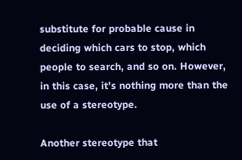substitute for probable cause in deciding which cars to stop, which people to search, and so on. However, in this case, it’s nothing more than the use of a stereotype.

Another stereotype that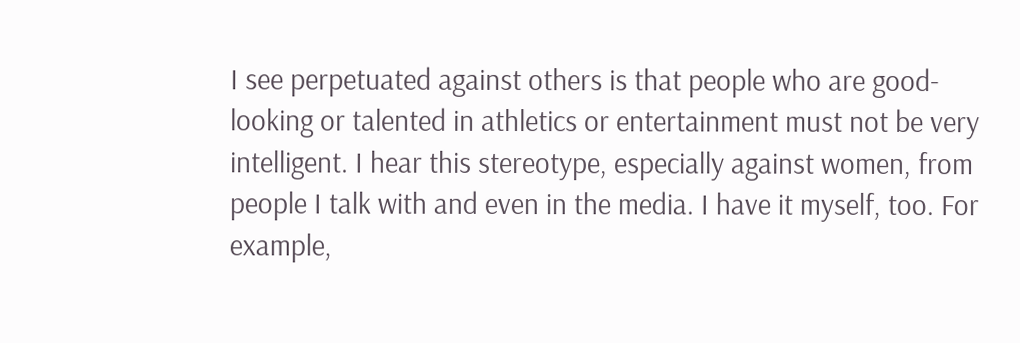I see perpetuated against others is that people who are good-looking or talented in athletics or entertainment must not be very intelligent. I hear this stereotype, especially against women, from people I talk with and even in the media. I have it myself, too. For example,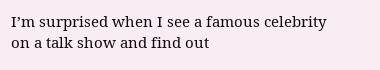I’m surprised when I see a famous celebrity on a talk show and find out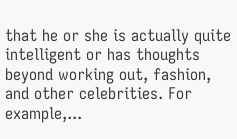that he or she is actually quite intelligent or has thoughts beyond working out, fashion, and other celebrities. For example,...